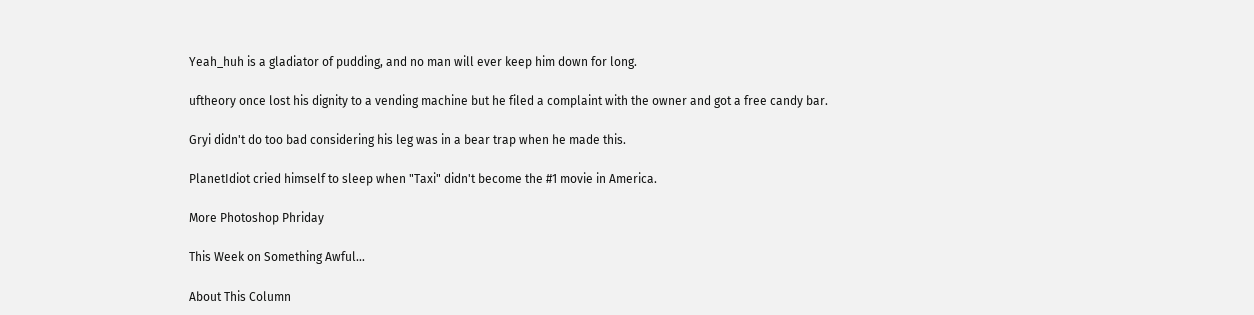Yeah_huh is a gladiator of pudding, and no man will ever keep him down for long.

uftheory once lost his dignity to a vending machine but he filed a complaint with the owner and got a free candy bar.

Gryi didn't do too bad considering his leg was in a bear trap when he made this.

PlanetIdiot cried himself to sleep when "Taxi" didn't become the #1 movie in America.

More Photoshop Phriday

This Week on Something Awful...

About This Column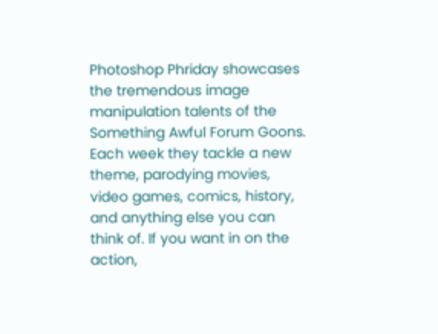Photoshop Phriday showcases the tremendous image manipulation talents of the Something Awful Forum Goons. Each week they tackle a new theme, parodying movies, video games, comics, history, and anything else you can think of. If you want in on the action,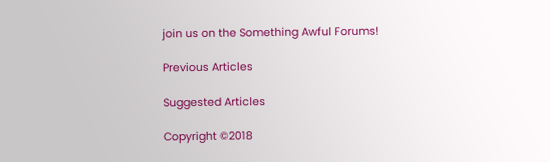join us on the Something Awful Forums!

Previous Articles

Suggested Articles

Copyright ©2018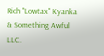Rich "Lowtax" Kyanka & Something Awful LLC.